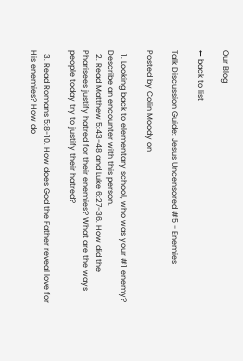Our Blog

← back to list

Talk Discussion Guide: Jesus Uncensored #5 - Enemies

Posted by Colin Moody on

  1. Looking back to elementary school, who was your #1 enemy? Describe an encounter with this person.
  2. Read Matthew 5:43-48 and Luke 6:27-36. How did the Pharisees justify hatred for their enemies? What are the ways people today try to justify their hatred?

  3. Read Romans 5:8-10. How does God the Father reveal love for His enemies? How do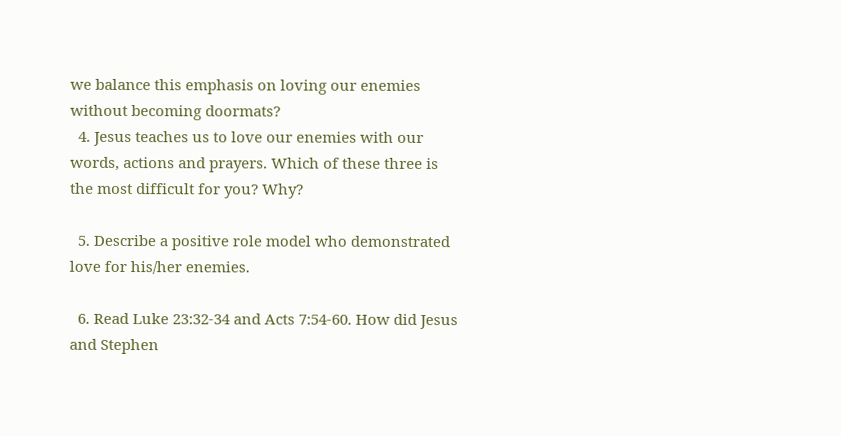we balance this emphasis on loving our enemies without becoming doormats?
  4. Jesus teaches us to love our enemies with our words, actions and prayers. Which of these three is the most difficult for you? Why?

  5. Describe a positive role model who demonstrated love for his/her enemies.

  6. Read Luke 23:32-34 and Acts 7:54-60. How did Jesus and Stephen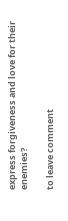express forgiveness and love for their enemies?

to leave comment